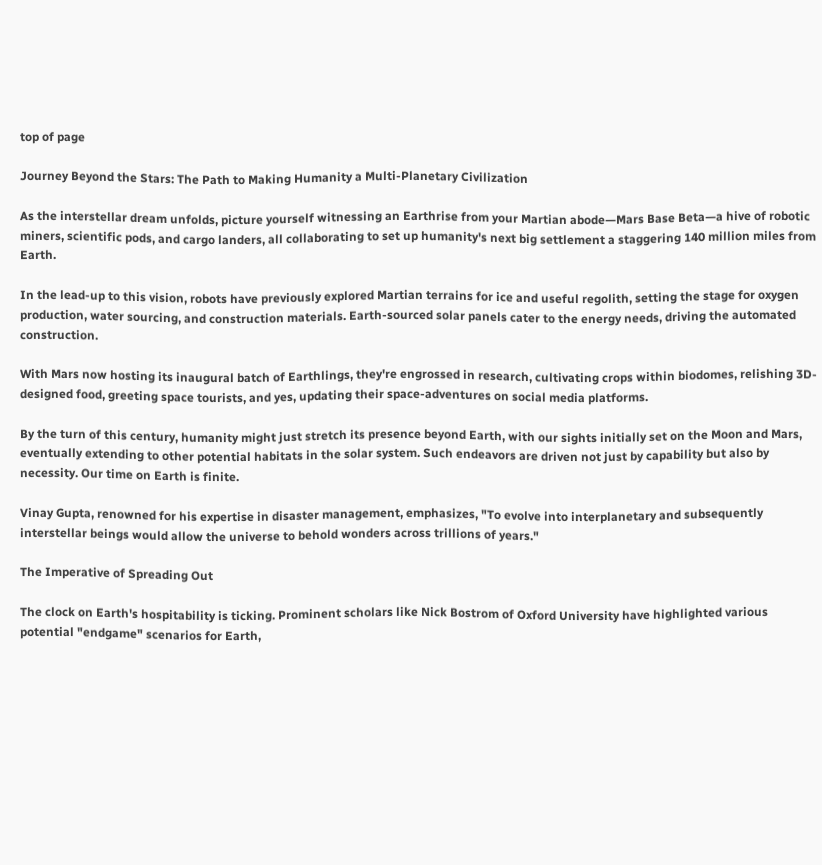top of page

Journey Beyond the Stars: The Path to Making Humanity a Multi-Planetary Civilization

As the interstellar dream unfolds, picture yourself witnessing an Earthrise from your Martian abode—Mars Base Beta—a hive of robotic miners, scientific pods, and cargo landers, all collaborating to set up humanity's next big settlement a staggering 140 million miles from Earth.

In the lead-up to this vision, robots have previously explored Martian terrains for ice and useful regolith, setting the stage for oxygen production, water sourcing, and construction materials. Earth-sourced solar panels cater to the energy needs, driving the automated construction.

With Mars now hosting its inaugural batch of Earthlings, they're engrossed in research, cultivating crops within biodomes, relishing 3D-designed food, greeting space tourists, and yes, updating their space-adventures on social media platforms.

By the turn of this century, humanity might just stretch its presence beyond Earth, with our sights initially set on the Moon and Mars, eventually extending to other potential habitats in the solar system. Such endeavors are driven not just by capability but also by necessity. Our time on Earth is finite.

Vinay Gupta, renowned for his expertise in disaster management, emphasizes, "To evolve into interplanetary and subsequently interstellar beings would allow the universe to behold wonders across trillions of years."

The Imperative of Spreading Out

The clock on Earth's hospitability is ticking. Prominent scholars like Nick Bostrom of Oxford University have highlighted various potential "endgame" scenarios for Earth,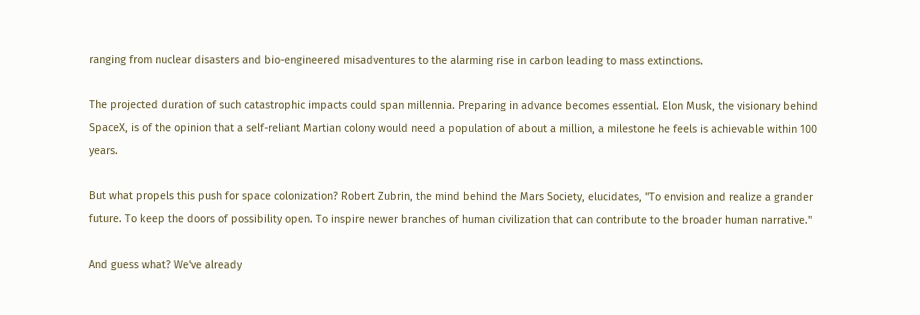ranging from nuclear disasters and bio-engineered misadventures to the alarming rise in carbon leading to mass extinctions.

The projected duration of such catastrophic impacts could span millennia. Preparing in advance becomes essential. Elon Musk, the visionary behind SpaceX, is of the opinion that a self-reliant Martian colony would need a population of about a million, a milestone he feels is achievable within 100 years.

But what propels this push for space colonization? Robert Zubrin, the mind behind the Mars Society, elucidates, "To envision and realize a grander future. To keep the doors of possibility open. To inspire newer branches of human civilization that can contribute to the broader human narrative."

And guess what? We've already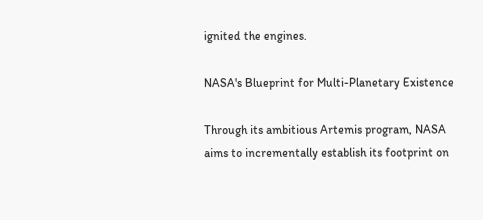ignited the engines.

NASA's Blueprint for Multi-Planetary Existence

Through its ambitious Artemis program, NASA aims to incrementally establish its footprint on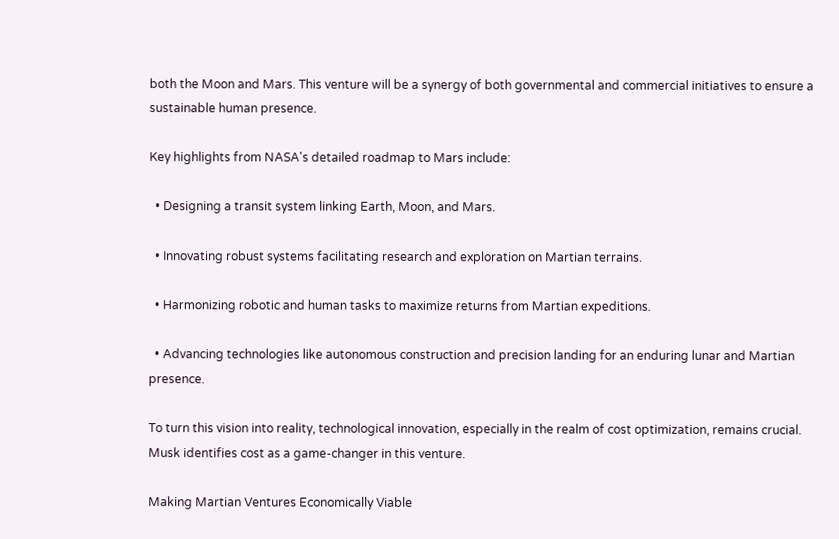both the Moon and Mars. This venture will be a synergy of both governmental and commercial initiatives to ensure a sustainable human presence.

Key highlights from NASA's detailed roadmap to Mars include:

  • Designing a transit system linking Earth, Moon, and Mars.

  • Innovating robust systems facilitating research and exploration on Martian terrains.

  • Harmonizing robotic and human tasks to maximize returns from Martian expeditions.

  • Advancing technologies like autonomous construction and precision landing for an enduring lunar and Martian presence.

To turn this vision into reality, technological innovation, especially in the realm of cost optimization, remains crucial. Musk identifies cost as a game-changer in this venture.

Making Martian Ventures Economically Viable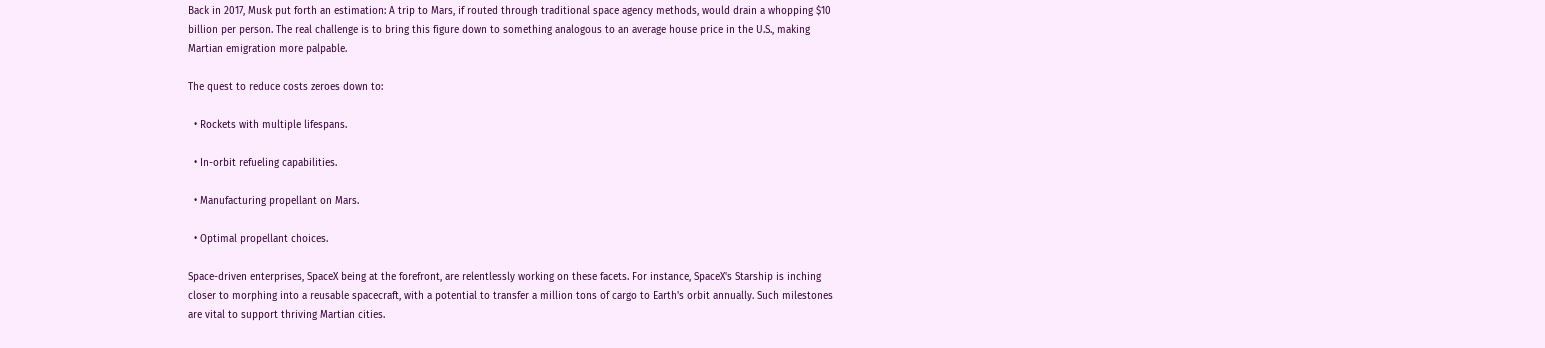Back in 2017, Musk put forth an estimation: A trip to Mars, if routed through traditional space agency methods, would drain a whopping $10 billion per person. The real challenge is to bring this figure down to something analogous to an average house price in the U.S., making Martian emigration more palpable.

The quest to reduce costs zeroes down to:

  • Rockets with multiple lifespans.

  • In-orbit refueling capabilities.

  • Manufacturing propellant on Mars.

  • Optimal propellant choices.

Space-driven enterprises, SpaceX being at the forefront, are relentlessly working on these facets. For instance, SpaceX's Starship is inching closer to morphing into a reusable spacecraft, with a potential to transfer a million tons of cargo to Earth's orbit annually. Such milestones are vital to support thriving Martian cities.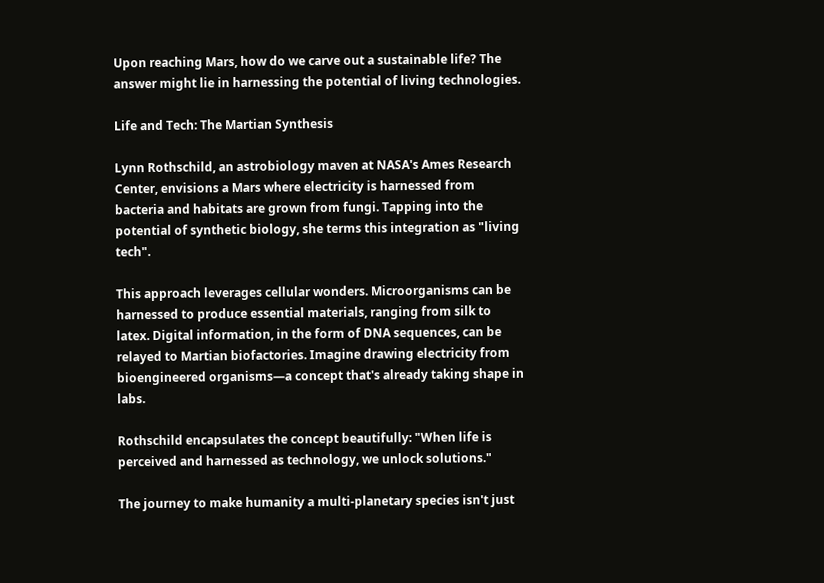Upon reaching Mars, how do we carve out a sustainable life? The answer might lie in harnessing the potential of living technologies.

Life and Tech: The Martian Synthesis

Lynn Rothschild, an astrobiology maven at NASA's Ames Research Center, envisions a Mars where electricity is harnessed from bacteria and habitats are grown from fungi. Tapping into the potential of synthetic biology, she terms this integration as "living tech".

This approach leverages cellular wonders. Microorganisms can be harnessed to produce essential materials, ranging from silk to latex. Digital information, in the form of DNA sequences, can be relayed to Martian biofactories. Imagine drawing electricity from bioengineered organisms—a concept that's already taking shape in labs.

Rothschild encapsulates the concept beautifully: "When life is perceived and harnessed as technology, we unlock solutions."

The journey to make humanity a multi-planetary species isn't just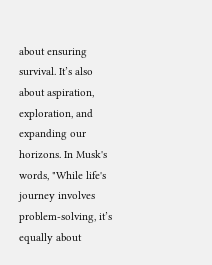about ensuring survival. It’s also about aspiration, exploration, and expanding our horizons. In Musk's words, "While life's journey involves problem-solving, it’s equally about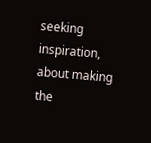seeking inspiration, about making the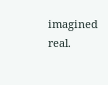imagined real.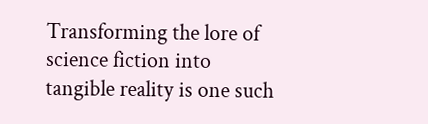Transforming the lore of science fiction into tangible reality is one such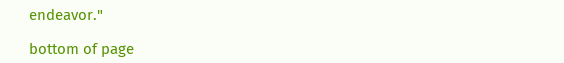endeavor."

bottom of page